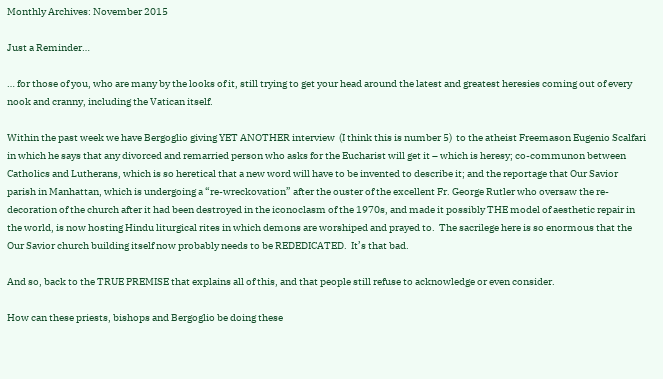Monthly Archives: November 2015

Just a Reminder…

… for those of you, who are many by the looks of it, still trying to get your head around the latest and greatest heresies coming out of every nook and cranny, including the Vatican itself.

Within the past week we have Bergoglio giving YET ANOTHER interview  (I think this is number 5)  to the atheist Freemason Eugenio Scalfari in which he says that any divorced and remarried person who asks for the Eucharist will get it – which is heresy; co-communon between Catholics and Lutherans, which is so heretical that a new word will have to be invented to describe it; and the reportage that Our Savior parish in Manhattan, which is undergoing a “re-wreckovation” after the ouster of the excellent Fr. George Rutler who oversaw the re-decoration of the church after it had been destroyed in the iconoclasm of the 1970s, and made it possibly THE model of aesthetic repair in the world, is now hosting Hindu liturgical rites in which demons are worshiped and prayed to.  The sacrilege here is so enormous that the Our Savior church building itself now probably needs to be REDEDICATED.  It’s that bad.

And so, back to the TRUE PREMISE that explains all of this, and that people still refuse to acknowledge or even consider.

How can these priests, bishops and Bergoglio be doing these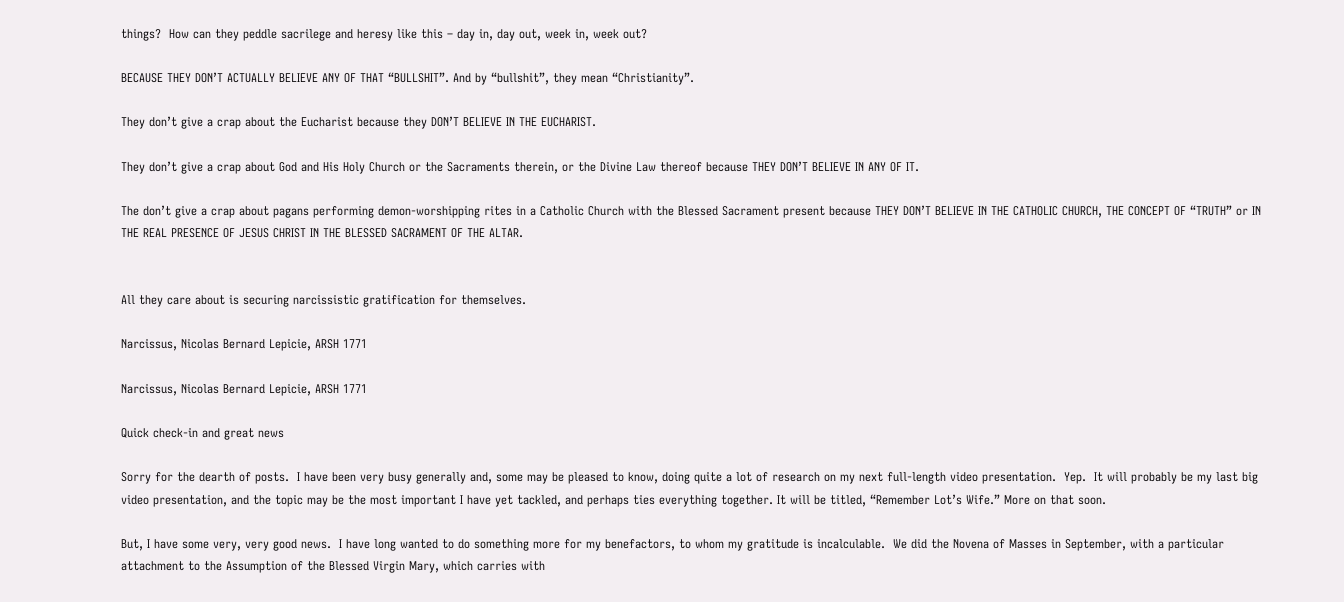things?  How can they peddle sacrilege and heresy like this – day in, day out, week in, week out?

BECAUSE THEY DON’T ACTUALLY BELIEVE ANY OF THAT “BULLSHIT”. And by “bullshit”, they mean “Christianity”.

They don’t give a crap about the Eucharist because they DON’T BELIEVE IN THE EUCHARIST.

They don’t give a crap about God and His Holy Church or the Sacraments therein, or the Divine Law thereof because THEY DON’T BELIEVE IN ANY OF IT.

The don’t give a crap about pagans performing demon-worshipping rites in a Catholic Church with the Blessed Sacrament present because THEY DON’T BELIEVE IN THE CATHOLIC CHURCH, THE CONCEPT OF “TRUTH” or IN THE REAL PRESENCE OF JESUS CHRIST IN THE BLESSED SACRAMENT OF THE ALTAR.


All they care about is securing narcissistic gratification for themselves.

Narcissus, Nicolas Bernard Lepicie, ARSH 1771

Narcissus, Nicolas Bernard Lepicie, ARSH 1771

Quick check-in and great news

Sorry for the dearth of posts.  I have been very busy generally and, some may be pleased to know, doing quite a lot of research on my next full-length video presentation.  Yep.  It will probably be my last big video presentation, and the topic may be the most important I have yet tackled, and perhaps ties everything together. It will be titled, “Remember Lot’s Wife.” More on that soon.

But, I have some very, very good news.  I have long wanted to do something more for my benefactors, to whom my gratitude is incalculable.  We did the Novena of Masses in September, with a particular attachment to the Assumption of the Blessed Virgin Mary, which carries with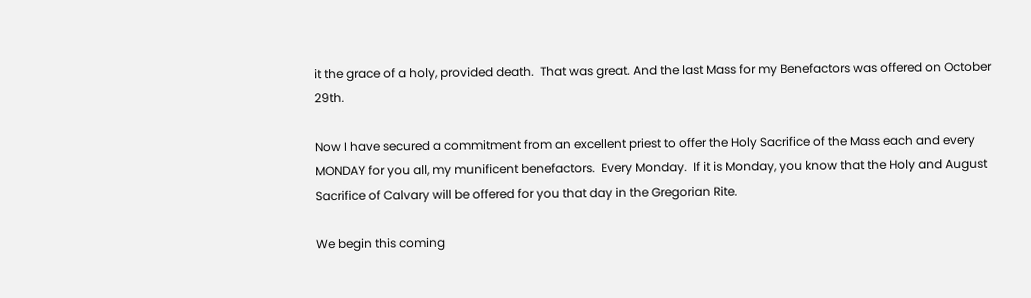it the grace of a holy, provided death.  That was great. And the last Mass for my Benefactors was offered on October 29th.

Now I have secured a commitment from an excellent priest to offer the Holy Sacrifice of the Mass each and every MONDAY for you all, my munificent benefactors.  Every Monday.  If it is Monday, you know that the Holy and August Sacrifice of Calvary will be offered for you that day in the Gregorian Rite.

We begin this coming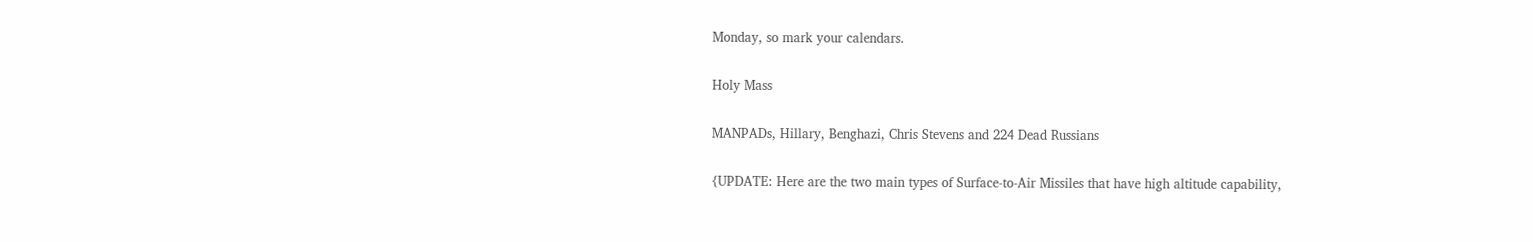Monday, so mark your calendars.

Holy Mass

MANPADs, Hillary, Benghazi, Chris Stevens and 224 Dead Russians

{UPDATE: Here are the two main types of Surface-to-Air Missiles that have high altitude capability,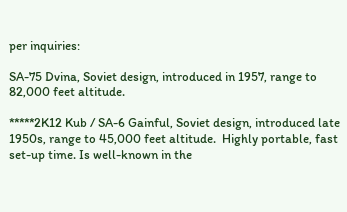per inquiries:

SA-75 Dvina, Soviet design, introduced in 1957, range to 82,000 feet altitude.

*****2K12 Kub / SA-6 Gainful, Soviet design, introduced late 1950s, range to 45,000 feet altitude.  Highly portable, fast set-up time. Is well-known in the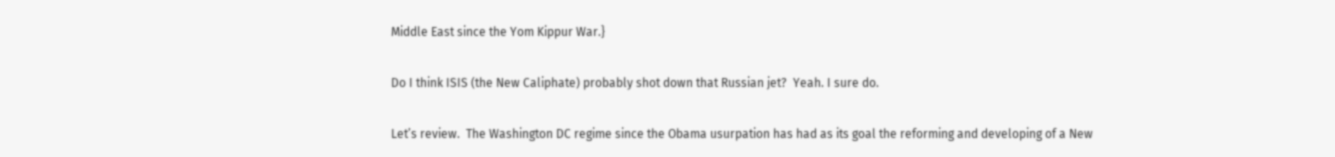Middle East since the Yom Kippur War.}

Do I think ISIS (the New Caliphate) probably shot down that Russian jet?  Yeah. I sure do.

Let’s review.  The Washington DC regime since the Obama usurpation has had as its goal the reforming and developing of a New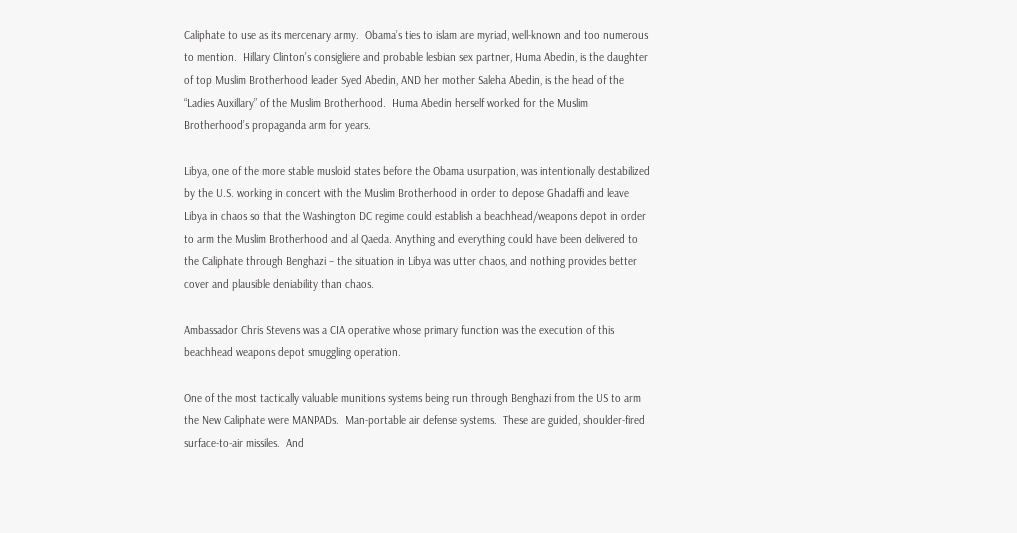Caliphate to use as its mercenary army.  Obama’s ties to islam are myriad, well-known and too numerous to mention.  Hillary Clinton’s consigliere and probable lesbian sex partner, Huma Abedin, is the daughter of top Muslim Brotherhood leader Syed Abedin, AND her mother Saleha Abedin, is the head of the “Ladies Auxillary” of the Muslim Brotherhood.  Huma Abedin herself worked for the Muslim Brotherhood’s propaganda arm for years.

Libya, one of the more stable musloid states before the Obama usurpation, was intentionally destabilized by the U.S. working in concert with the Muslim Brotherhood in order to depose Ghadaffi and leave Libya in chaos so that the Washington DC regime could establish a beachhead/weapons depot in order to arm the Muslim Brotherhood and al Qaeda. Anything and everything could have been delivered to the Caliphate through Benghazi – the situation in Libya was utter chaos, and nothing provides better cover and plausible deniability than chaos.

Ambassador Chris Stevens was a CIA operative whose primary function was the execution of this beachhead weapons depot smuggling operation.

One of the most tactically valuable munitions systems being run through Benghazi from the US to arm the New Caliphate were MANPADs.  Man-portable air defense systems.  These are guided, shoulder-fired surface-to-air missiles.  And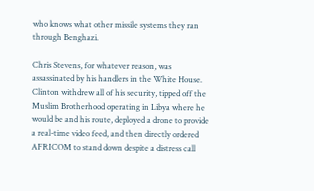who knows what other missile systems they ran through Benghazi.

Chris Stevens, for whatever reason, was assassinated by his handlers in the White House. Clinton withdrew all of his security, tipped off the Muslim Brotherhood operating in Libya where he would be and his route, deployed a drone to provide a real-time video feed, and then directly ordered AFRICOM to stand down despite a distress call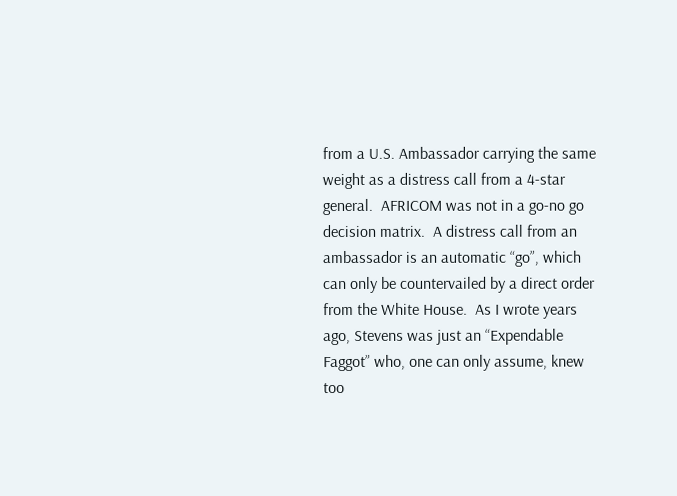from a U.S. Ambassador carrying the same weight as a distress call from a 4-star general.  AFRICOM was not in a go-no go decision matrix.  A distress call from an ambassador is an automatic “go”, which can only be countervailed by a direct order from the White House.  As I wrote years ago, Stevens was just an “Expendable Faggot” who, one can only assume, knew too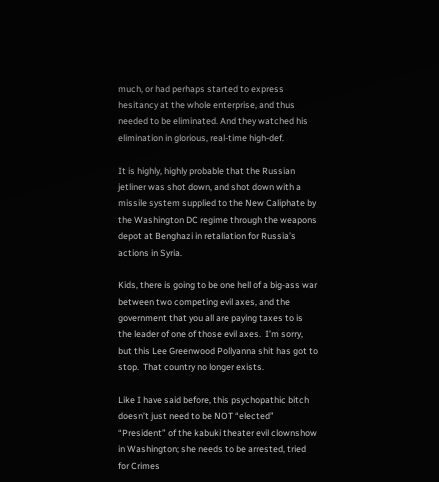much, or had perhaps started to express hesitancy at the whole enterprise, and thus needed to be eliminated. And they watched his elimination in glorious, real-time high-def.

It is highly, highly probable that the Russian jetliner was shot down, and shot down with a missile system supplied to the New Caliphate by the Washington DC regime through the weapons depot at Benghazi in retaliation for Russia’s actions in Syria.

Kids, there is going to be one hell of a big-ass war between two competing evil axes, and the government that you all are paying taxes to is the leader of one of those evil axes.  I’m sorry, but this Lee Greenwood Pollyanna shit has got to stop.  That country no longer exists.

Like I have said before, this psychopathic bitch doesn’t just need to be NOT “elected” “President” of the kabuki theater evil clownshow in Washington; she needs to be arrested, tried for Crimes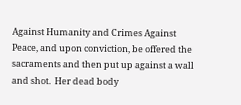Against Humanity and Crimes Against Peace, and upon conviction, be offered the sacraments and then put up against a wall and shot.  Her dead body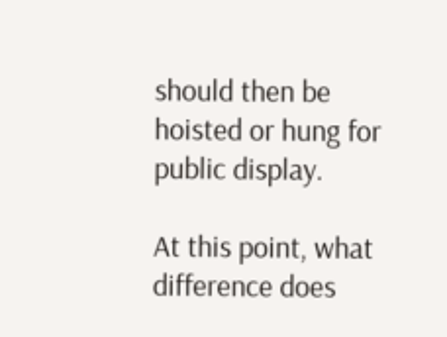should then be hoisted or hung for public display.

At this point, what difference does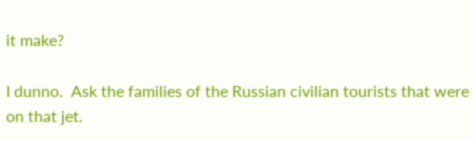it make?

I dunno.  Ask the families of the Russian civilian tourists that were on that jet.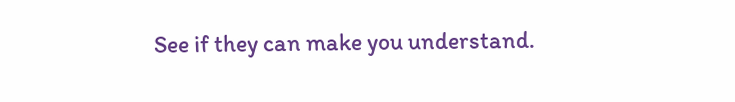See if they can make you understand.